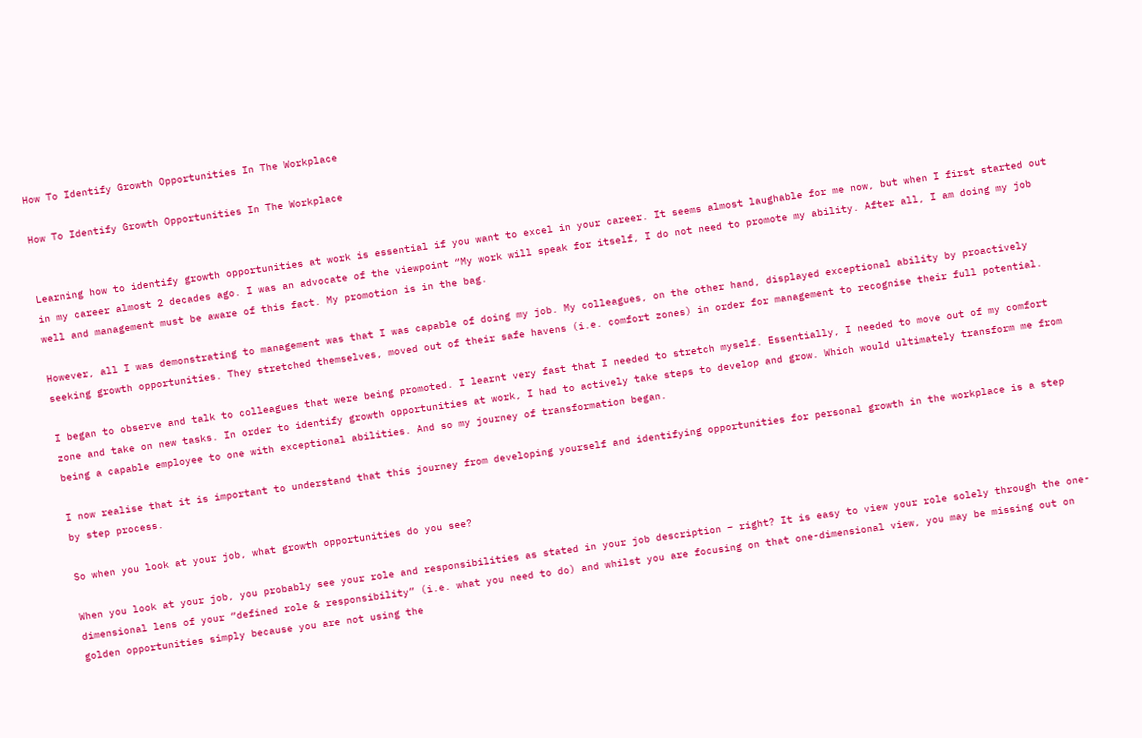How To Identify Growth Opportunities In The Workplace

How To Identify Growth Opportunities In The Workplace


Learning how to identify growth opportunities at work is essential if you want to excel in your career. It seems almost laughable for me now, but when I first started out in my career almost 2 decades ago. I was an advocate of the viewpoint “My work will speak for itself, I do not need to promote my ability. After all, I am doing my job well and management must be aware of this fact. My promotion is in the bag.

However, all I was demonstrating to management was that I was capable of doing my job. My colleagues, on the other hand, displayed exceptional ability by proactively seeking growth opportunities. They stretched themselves, moved out of their safe havens (i.e. comfort zones) in order for management to recognise their full potential.

I began to observe and talk to colleagues that were being promoted. I learnt very fast that I needed to stretch myself. Essentially, I needed to move out of my comfort zone and take on new tasks. In order to identify growth opportunities at work, I had to actively take steps to develop and grow. Which would ultimately transform me from being a capable employee to one with exceptional abilities. And so my journey of transformation began.

I now realise that it is important to understand that this journey from developing yourself and identifying opportunities for personal growth in the workplace is a step by step process.

So when you look at your job, what growth opportunities do you see?

When you look at your job, you probably see your role and responsibilities as stated in your job description – right? It is easy to view your role solely through the one-dimensional lens of your “defined role & responsibility” (i.e. what you need to do) and whilst you are focusing on that one-dimensional view, you may be missing out on golden opportunities simply because you are not using the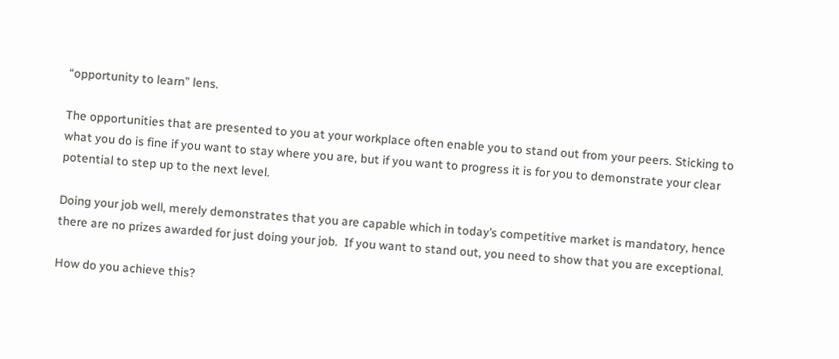“opportunity to learn” lens.

The opportunities that are presented to you at your workplace often enable you to stand out from your peers. Sticking to what you do is fine if you want to stay where you are, but if you want to progress it is for you to demonstrate your clear potential to step up to the next level.

Doing your job well, merely demonstrates that you are capable which in today’s competitive market is mandatory, hence there are no prizes awarded for just doing your job.  If you want to stand out, you need to show that you are exceptional.

How do you achieve this?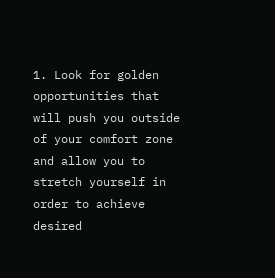1. Look for golden opportunities that will push you outside of your comfort zone and allow you to stretch yourself in order to achieve desired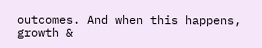outcomes. And when this happens, growth &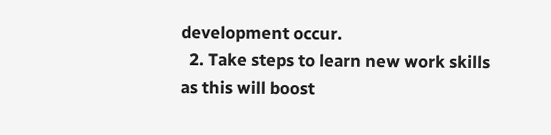development occur.
  2. Take steps to learn new work skills as this will boost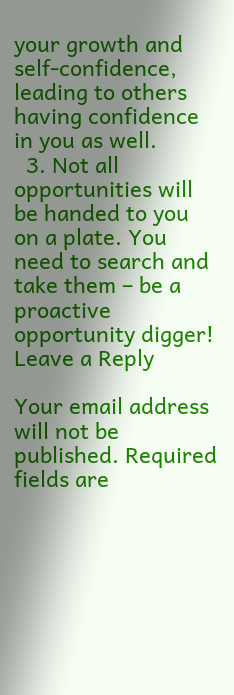your growth and self-confidence, leading to others having confidence in you as well.
  3. Not all opportunities will be handed to you on a plate. You need to search and take them – be a proactive opportunity digger!
Leave a Reply

Your email address will not be published. Required fields are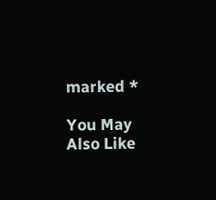marked *

You May Also Like